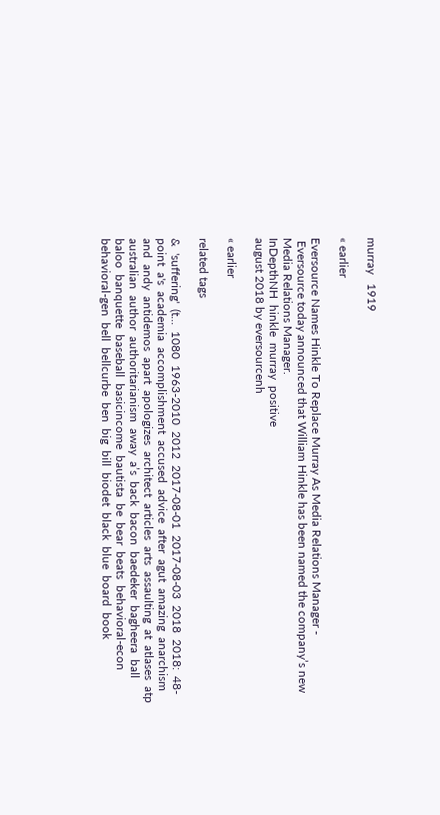murray   1919

« earlier

Eversource Names Hinkle To Replace Murray As Media Relations Manager -
 Eversource today announced that William Hinkle has been named the company’s new Media Relations Manager.
InDepthNH  hinkle  murray  positive
august 2018 by eversourcenh

« earlier

related tags

&  'suffering'  (t...  1080  1963-2010  2012  2017-08-01  2017-08-03  2018  2018:  48-point  a's  academia  accomplishment  accused  advice  after  agut  amazing  anarchism  and  andy  antidemos  apart  apologizes  architect  articles  arts  assaulting  at  atlases  atp  australian  author  authoritarianism  away  a’s  back  bacon  baedeker  bagheera  ball  baloo  banquette  baseball  basicincome  bautista  be  bear  beats  behavioral-econ  behavioral-gen  bell  bellcurbe  ben  big  bill  biodet  black  blue  board  book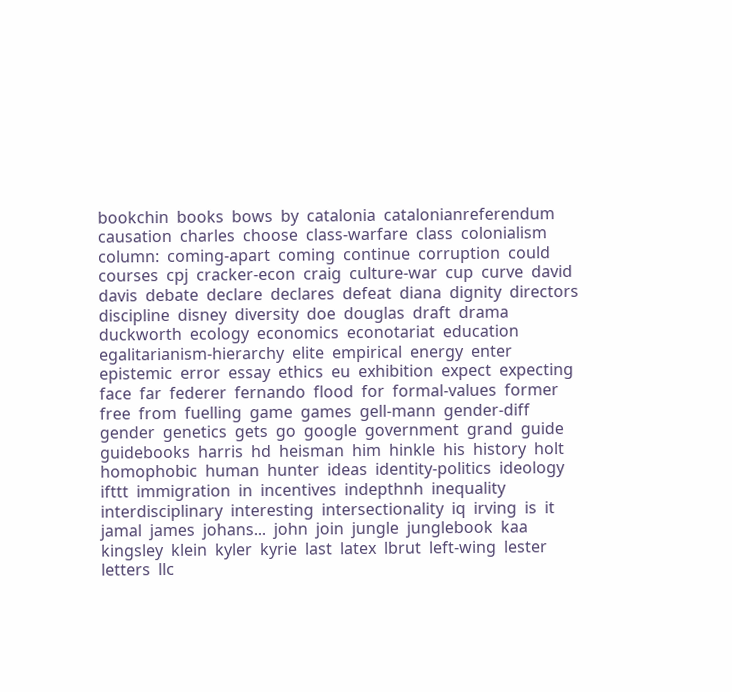bookchin  books  bows  by  catalonia  catalonianreferendum  causation  charles  choose  class-warfare  class  colonialism  column:  coming-apart  coming  continue  corruption  could  courses  cpj  cracker-econ  craig  culture-war  cup  curve  david  davis  debate  declare  declares  defeat  diana  dignity  directors  discipline  disney  diversity  doe  douglas  draft  drama  duckworth  ecology  economics  econotariat  education  egalitarianism-hierarchy  elite  empirical  energy  enter  epistemic  error  essay  ethics  eu  exhibition  expect  expecting  face  far  federer  fernando  flood  for  formal-values  former  free  from  fuelling  game  games  gell-mann  gender-diff  gender  genetics  gets  go  google  government  grand  guide  guidebooks  harris  hd  heisman  him  hinkle  his  history  holt  homophobic  human  hunter  ideas  identity-politics  ideology  ifttt  immigration  in  incentives  indepthnh  inequality  interdisciplinary  interesting  intersectionality  iq  irving  is  it  jamal  james  johans...  john  join  jungle  junglebook  kaa  kingsley  klein  kyler  kyrie  last  latex  lbrut  left-wing  lester  letters  llc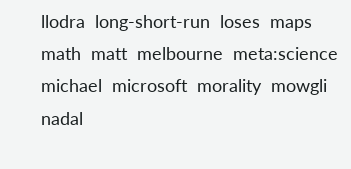llodra  long-short-run  loses  maps  math  matt  melbourne  meta:science  michael  microsoft  morality  mowgli  nadal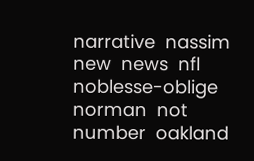narrative  nassim  new  news  nfl  noblesse-oblige  norman  not  number  oakland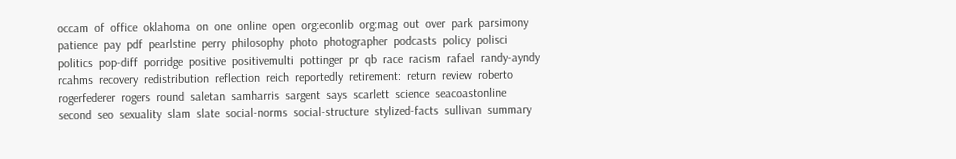occam  of  office  oklahoma  on  one  online  open  org:econlib  org:mag  out  over  park  parsimony  patience  pay  pdf  pearlstine  perry  philosophy  photo  photographer  podcasts  policy  polisci  politics  pop-diff  porridge  positive  positivemulti  pottinger  pr  qb  race  racism  rafael  randy-ayndy  rcahms  recovery  redistribution  reflection  reich  reportedly  retirement:  return  review  roberto  rogerfederer  rogers  round  saletan  samharris  sargent  says  scarlett  science  seacoastonline  second  seo  sexuality  slam  slate  social-norms  social-structure  stylized-facts  sullivan  summary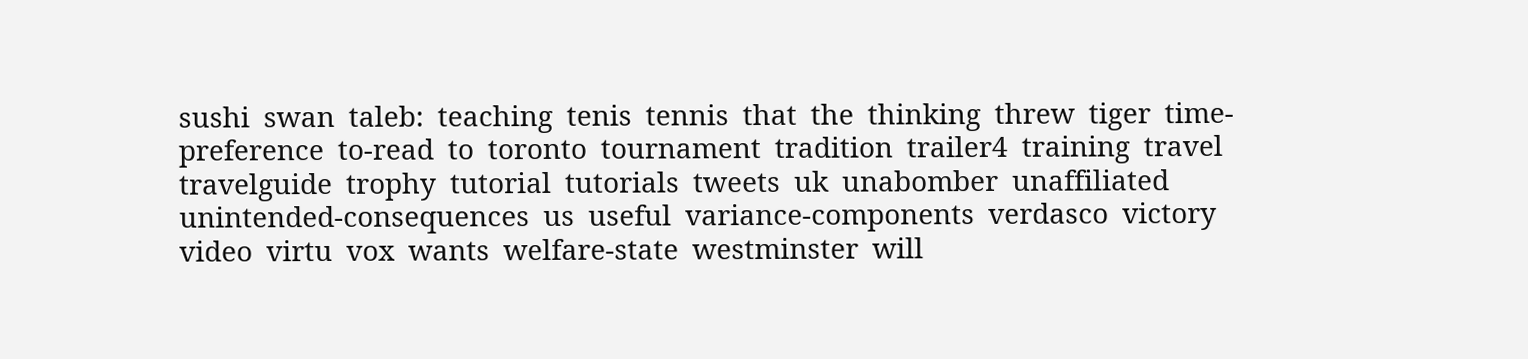sushi  swan  taleb:  teaching  tenis  tennis  that  the  thinking  threw  tiger  time-preference  to-read  to  toronto  tournament  tradition  trailer4  training  travel  travelguide  trophy  tutorial  tutorials  tweets  uk  unabomber  unaffiliated  unintended-consequences  us  useful  variance-components  verdasco  victory  video  virtu  vox  wants  welfare-state  westminster  will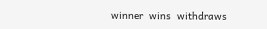winner  wins  withdraws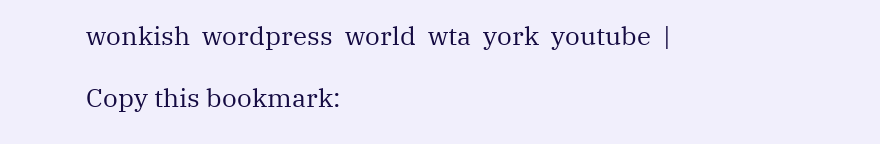wonkish  wordpress  world  wta  york  youtube  |

Copy this bookmark: